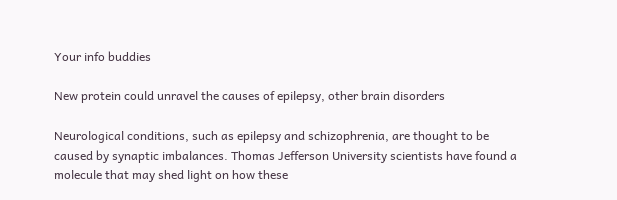Your info buddies

New protein could unravel the causes of epilepsy, other brain disorders

Neurological conditions, such as epilepsy and schizophrenia, are thought to be caused by synaptic imbalances. Thomas Jefferson University scientists have found a molecule that may shed light on how these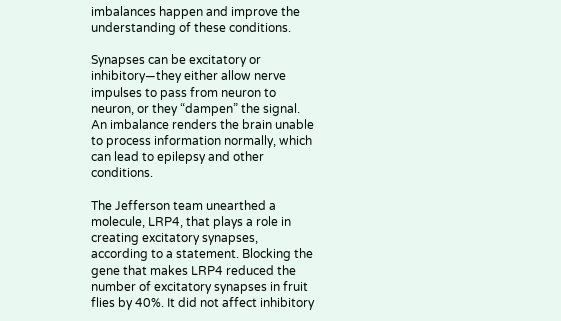imbalances happen and improve the understanding of these conditions.

Synapses can be excitatory or inhibitory—they either allow nerve impulses to pass from neuron to neuron, or they “dampen” the signal. An imbalance renders the brain unable to process information normally, which can lead to epilepsy and other conditions.

The Jefferson team unearthed a molecule, LRP4, that plays a role in creating excitatory synapses, according to a statement. Blocking the gene that makes LRP4 reduced the number of excitatory synapses in fruit flies by 40%. It did not affect inhibitory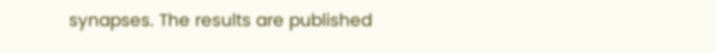synapses. The results are published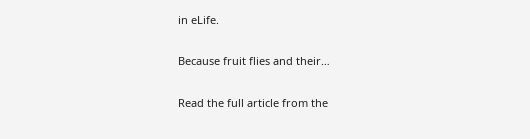in eLife.

Because fruit flies and their…

Read the full article from the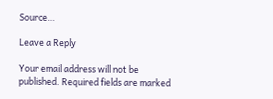Source…

Leave a Reply

Your email address will not be published. Required fields are marked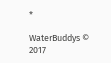*

WaterBuddys © 2017